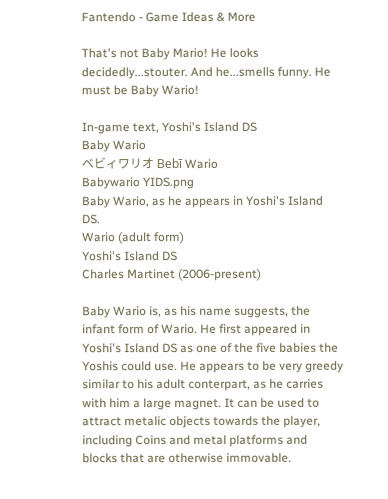Fantendo - Game Ideas & More

That's not Baby Mario! He looks decidedly...stouter. And he...smells funny. He must be Baby Wario!

In-game text, Yoshi's Island DS
Baby Wario
ベビィワリオ Bebī Wario
Babywario YIDS.png
Baby Wario, as he appears in Yoshi's Island DS.
Wario (adult form)
Yoshi's Island DS
Charles Martinet (2006-present)

Baby Wario is, as his name suggests, the infant form of Wario. He first appeared in Yoshi's Island DS as one of the five babies the Yoshis could use. He appears to be very greedy similar to his adult conterpart, as he carries with him a large magnet. It can be used to attract metalic objects towards the player, including Coins and metal platforms and blocks that are otherwise immovable.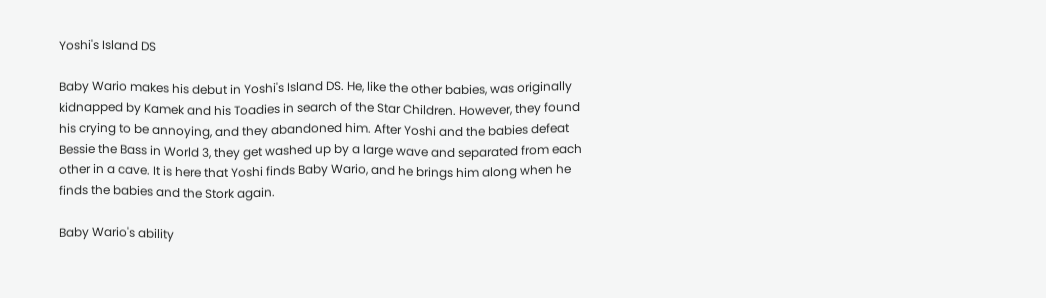Yoshi's Island DS

Baby Wario makes his debut in Yoshi's Island DS. He, like the other babies, was originally kidnapped by Kamek and his Toadies in search of the Star Children. However, they found his crying to be annoying, and they abandoned him. After Yoshi and the babies defeat Bessie the Bass in World 3, they get washed up by a large wave and separated from each other in a cave. It is here that Yoshi finds Baby Wario, and he brings him along when he finds the babies and the Stork again.

Baby Wario's ability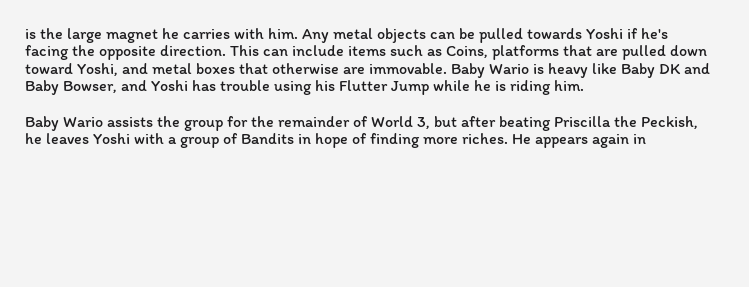is the large magnet he carries with him. Any metal objects can be pulled towards Yoshi if he's facing the opposite direction. This can include items such as Coins, platforms that are pulled down toward Yoshi, and metal boxes that otherwise are immovable. Baby Wario is heavy like Baby DK and Baby Bowser, and Yoshi has trouble using his Flutter Jump while he is riding him.

Baby Wario assists the group for the remainder of World 3, but after beating Priscilla the Peckish, he leaves Yoshi with a group of Bandits in hope of finding more riches. He appears again in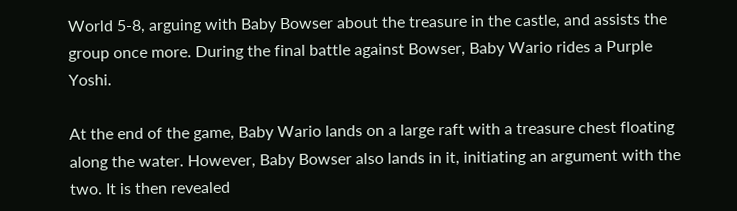World 5-8, arguing with Baby Bowser about the treasure in the castle, and assists the group once more. During the final battle against Bowser, Baby Wario rides a Purple Yoshi.

At the end of the game, Baby Wario lands on a large raft with a treasure chest floating along the water. However, Baby Bowser also lands in it, initiating an argument with the two. It is then revealed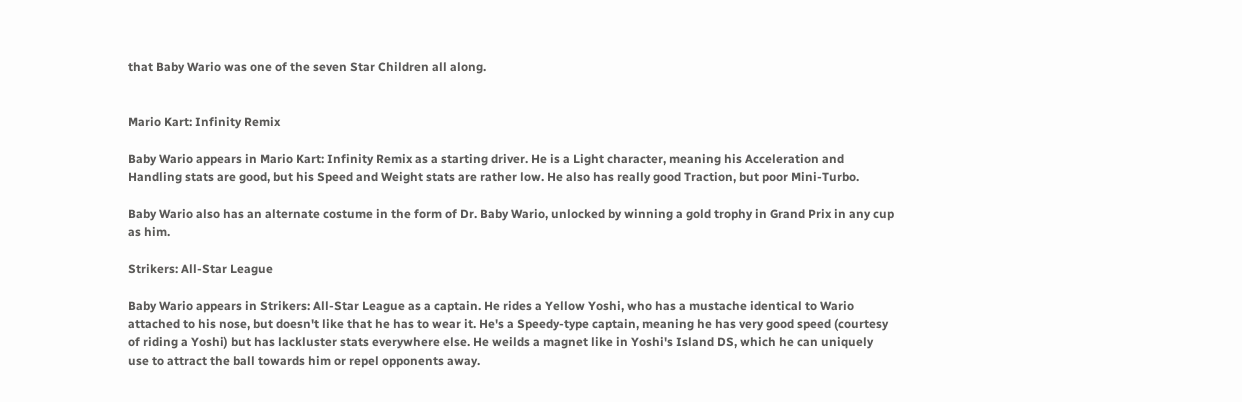that Baby Wario was one of the seven Star Children all along.


Mario Kart: Infinity Remix

Baby Wario appears in Mario Kart: Infinity Remix as a starting driver. He is a Light character, meaning his Acceleration and Handling stats are good, but his Speed and Weight stats are rather low. He also has really good Traction, but poor Mini-Turbo.

Baby Wario also has an alternate costume in the form of Dr. Baby Wario, unlocked by winning a gold trophy in Grand Prix in any cup as him.

Strikers: All-Star League

Baby Wario appears in Strikers: All-Star League as a captain. He rides a Yellow Yoshi, who has a mustache identical to Wario attached to his nose, but doesn't like that he has to wear it. He's a Speedy-type captain, meaning he has very good speed (courtesy of riding a Yoshi) but has lackluster stats everywhere else. He weilds a magnet like in Yoshi's Island DS, which he can uniquely use to attract the ball towards him or repel opponents away.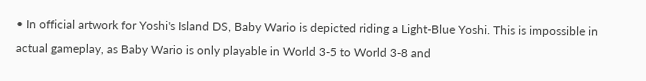• In official artwork for Yoshi's Island DS, Baby Wario is depicted riding a Light-Blue Yoshi. This is impossible in actual gameplay, as Baby Wario is only playable in World 3-5 to World 3-8 and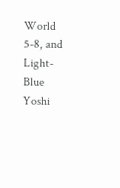World 5-8, and Light-Blue Yoshi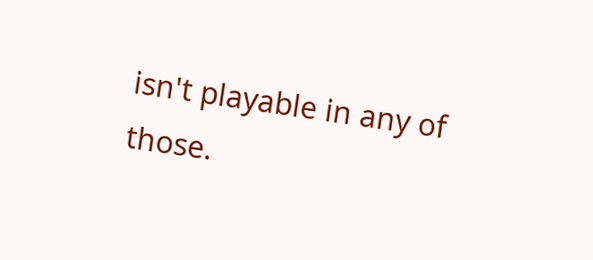isn't playable in any of those.